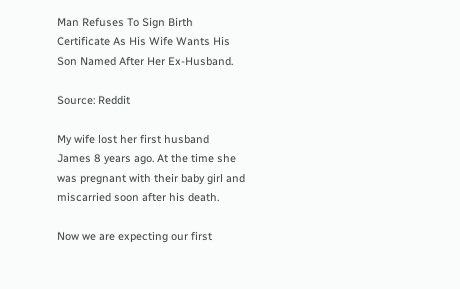Man Refuses To Sign Birth Certificate As His Wife Wants His Son Named After Her Ex-Husband.

Source: Reddit

My wife lost her first husband James 8 years ago. At the time she was pregnant with their baby girl and miscarried soon after his death.

Now we are expecting our first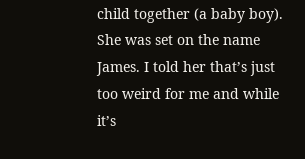child together (a baby boy). She was set on the name James. I told her that’s just too weird for me and while it’s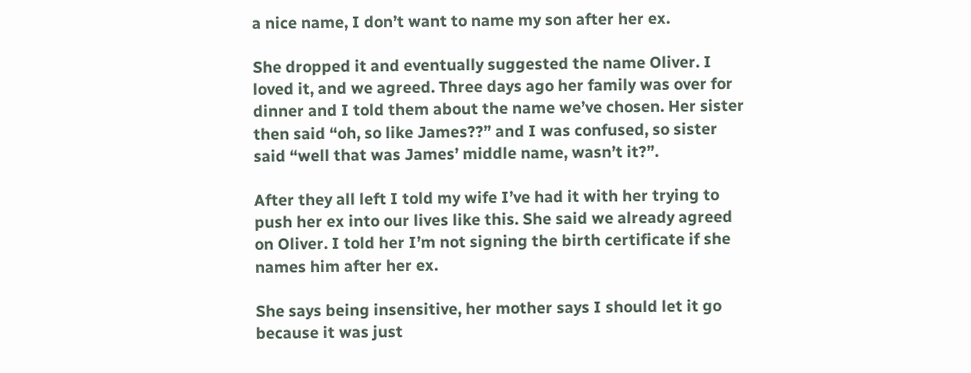a nice name, I don’t want to name my son after her ex.

She dropped it and eventually suggested the name Oliver. I loved it, and we agreed. Three days ago her family was over for dinner and I told them about the name we’ve chosen. Her sister then said “oh, so like James??” and I was confused, so sister said “well that was James’ middle name, wasn’t it?”.

After they all left I told my wife I’ve had it with her trying to push her ex into our lives like this. She said we already agreed on Oliver. I told her I’m not signing the birth certificate if she names him after her ex.

She says being insensitive, her mother says I should let it go because it was just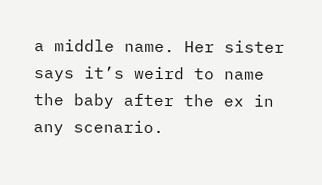a middle name. Her sister says it’s weird to name the baby after the ex in any scenario.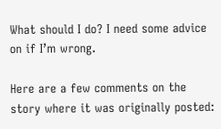What should I do? I need some advice on if I’m wrong.

Here are a few comments on the story where it was originally posted: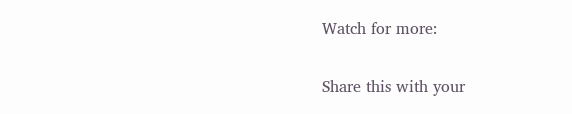Watch for more:

Share this with your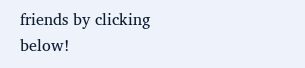friends by clicking below!